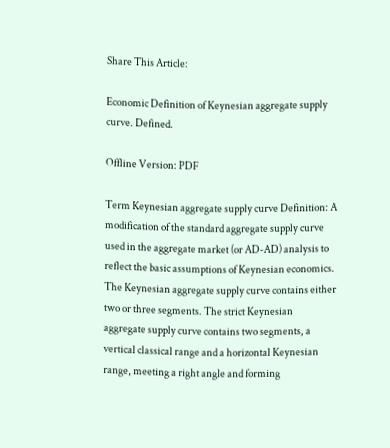Share This Article:

Economic Definition of Keynesian aggregate supply curve. Defined.

Offline Version: PDF

Term Keynesian aggregate supply curve Definition: A modification of the standard aggregate supply curve used in the aggregate market (or AD-AD) analysis to reflect the basic assumptions of Keynesian economics. The Keynesian aggregate supply curve contains either two or three segments. The strict Keynesian aggregate supply curve contains two segments, a vertical classical range and a horizontal Keynesian range, meeting a right angle and forming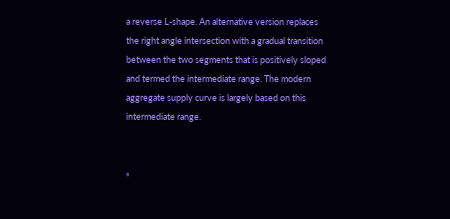a reverse L-shape. An alternative version replaces the right angle intersection with a gradual transition between the two segments that is positively sloped and termed the intermediate range. The modern aggregate supply curve is largely based on this intermediate range.


«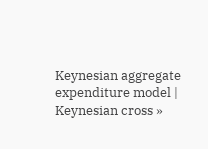Keynesian aggregate expenditure model | Keynesian cross »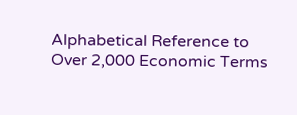Alphabetical Reference to Over 2,000 Economic Terms